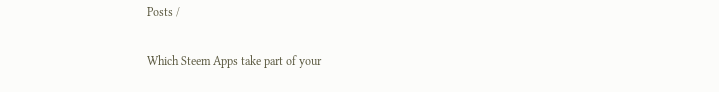Posts /

Which Steem Apps take part of your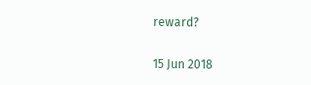reward?

15 Jun 2018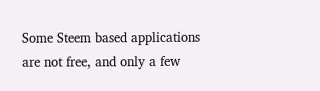Some Steem based applications are not free, and only a few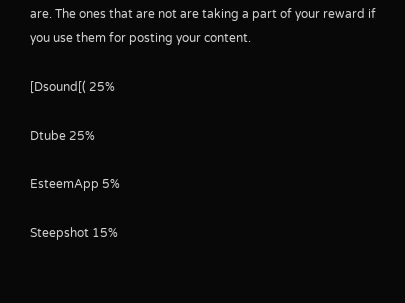are. The ones that are not are taking a part of your reward if you use them for posting your content.

[Dsound[( 25%

Dtube 25%

EsteemApp 5%

Steepshot 15%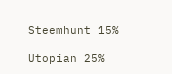Steemhunt 15%

Utopian 25%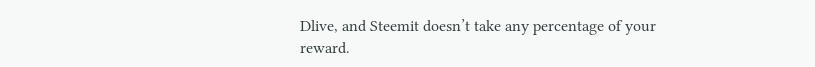Dlive, and Steemit doesn’t take any percentage of your reward.